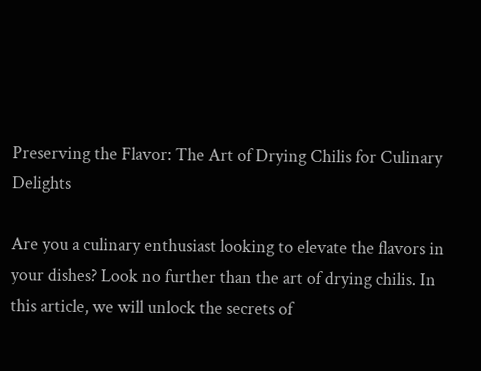Preserving the Flavor: The Art of Drying Chilis for Culinary Delights

Are you a culinary enthusiast looking to elevate the flavors in your dishes? Look no further than the art of drying chilis. In this article, we will unlock the secrets of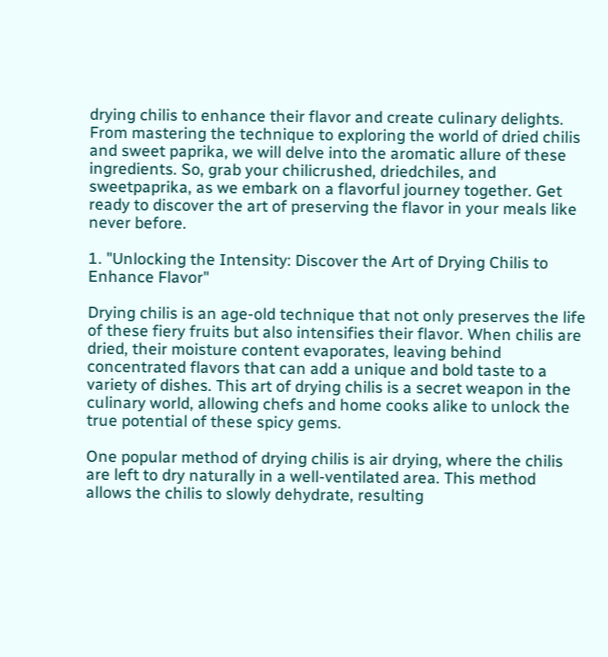drying chilis to enhance their flavor and create culinary delights. From mastering the technique to exploring the world of dried chilis and sweet paprika, we will delve into the aromatic allure of these ingredients. So, grab your chilicrushed, driedchiles, and sweetpaprika, as we embark on a flavorful journey together. Get ready to discover the art of preserving the flavor in your meals like never before.

1. "Unlocking the Intensity: Discover the Art of Drying Chilis to Enhance Flavor"

Drying chilis is an age-old technique that not only preserves the life of these fiery fruits but also intensifies their flavor. When chilis are dried, their moisture content evaporates, leaving behind concentrated flavors that can add a unique and bold taste to a variety of dishes. This art of drying chilis is a secret weapon in the culinary world, allowing chefs and home cooks alike to unlock the true potential of these spicy gems.

One popular method of drying chilis is air drying, where the chilis are left to dry naturally in a well-ventilated area. This method allows the chilis to slowly dehydrate, resulting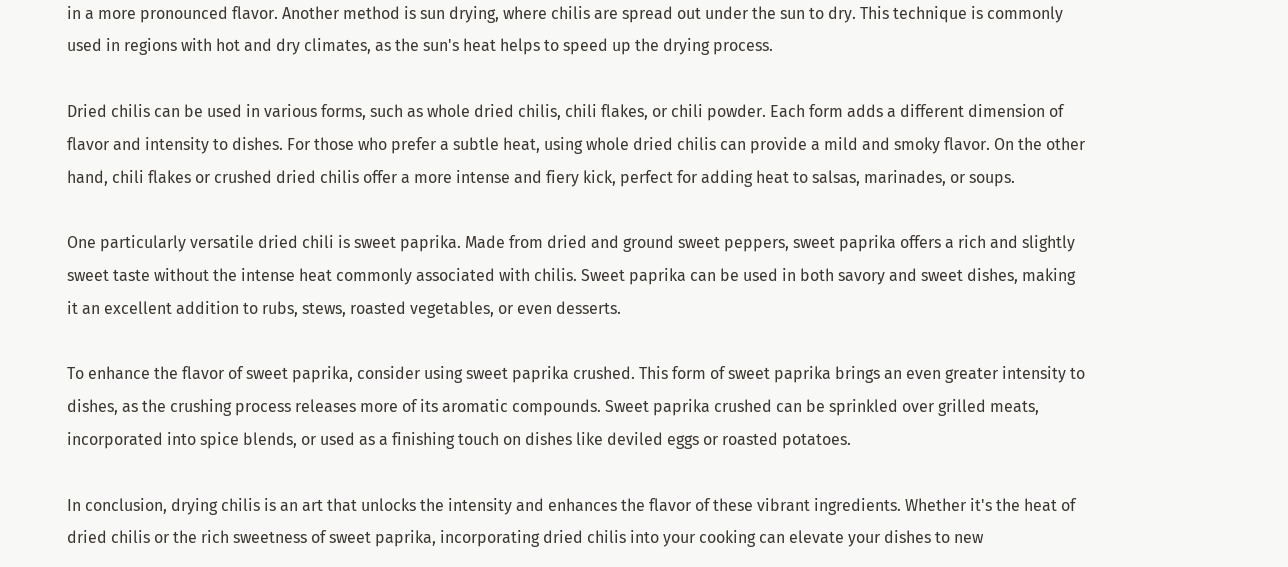in a more pronounced flavor. Another method is sun drying, where chilis are spread out under the sun to dry. This technique is commonly used in regions with hot and dry climates, as the sun's heat helps to speed up the drying process.

Dried chilis can be used in various forms, such as whole dried chilis, chili flakes, or chili powder. Each form adds a different dimension of flavor and intensity to dishes. For those who prefer a subtle heat, using whole dried chilis can provide a mild and smoky flavor. On the other hand, chili flakes or crushed dried chilis offer a more intense and fiery kick, perfect for adding heat to salsas, marinades, or soups.

One particularly versatile dried chili is sweet paprika. Made from dried and ground sweet peppers, sweet paprika offers a rich and slightly sweet taste without the intense heat commonly associated with chilis. Sweet paprika can be used in both savory and sweet dishes, making it an excellent addition to rubs, stews, roasted vegetables, or even desserts.

To enhance the flavor of sweet paprika, consider using sweet paprika crushed. This form of sweet paprika brings an even greater intensity to dishes, as the crushing process releases more of its aromatic compounds. Sweet paprika crushed can be sprinkled over grilled meats, incorporated into spice blends, or used as a finishing touch on dishes like deviled eggs or roasted potatoes.

In conclusion, drying chilis is an art that unlocks the intensity and enhances the flavor of these vibrant ingredients. Whether it's the heat of dried chilis or the rich sweetness of sweet paprika, incorporating dried chilis into your cooking can elevate your dishes to new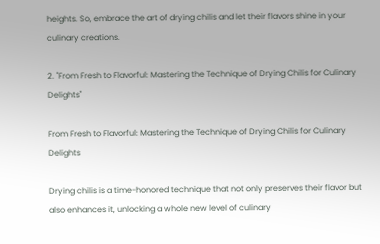heights. So, embrace the art of drying chilis and let their flavors shine in your culinary creations.

2. "From Fresh to Flavorful: Mastering the Technique of Drying Chilis for Culinary Delights"

From Fresh to Flavorful: Mastering the Technique of Drying Chilis for Culinary Delights

Drying chilis is a time-honored technique that not only preserves their flavor but also enhances it, unlocking a whole new level of culinary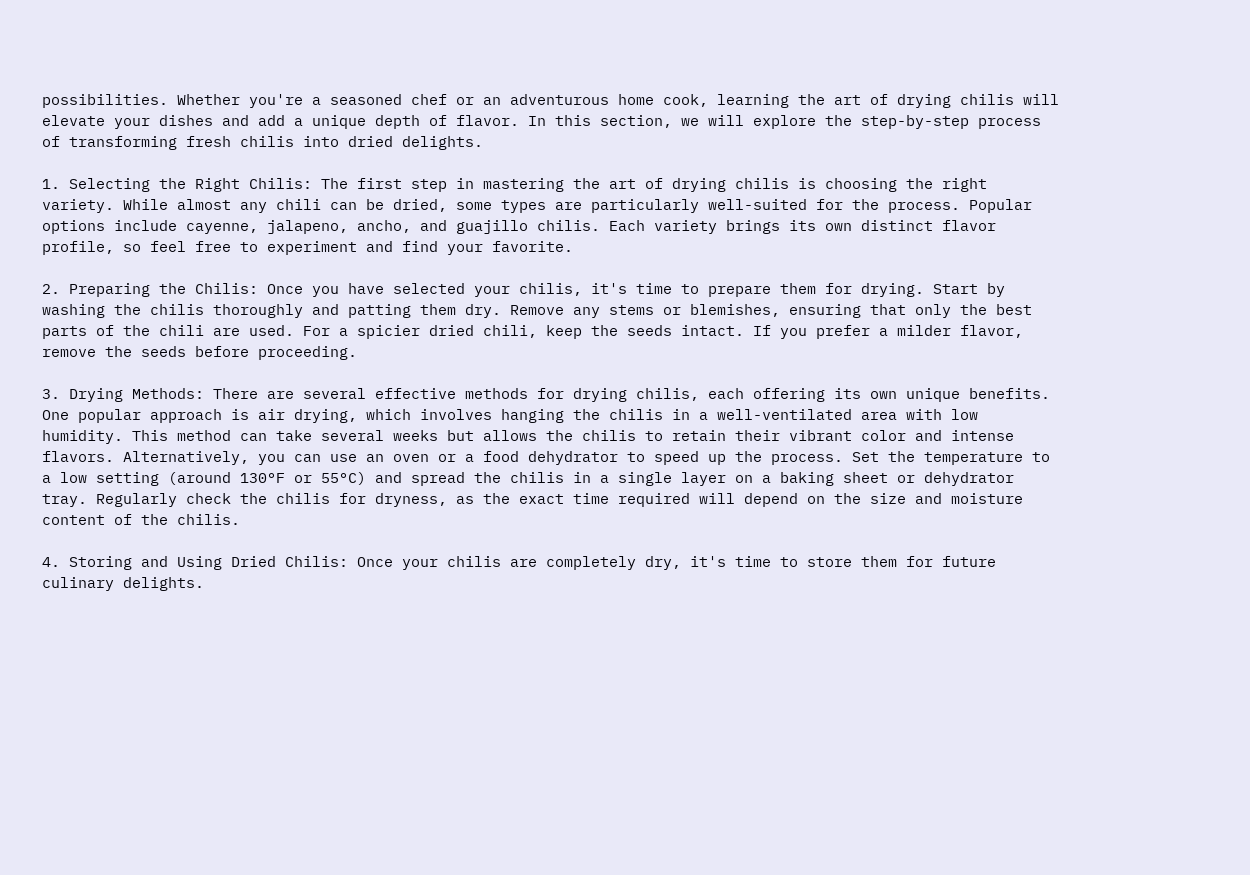possibilities. Whether you're a seasoned chef or an adventurous home cook, learning the art of drying chilis will elevate your dishes and add a unique depth of flavor. In this section, we will explore the step-by-step process of transforming fresh chilis into dried delights.

1. Selecting the Right Chilis: The first step in mastering the art of drying chilis is choosing the right variety. While almost any chili can be dried, some types are particularly well-suited for the process. Popular options include cayenne, jalapeno, ancho, and guajillo chilis. Each variety brings its own distinct flavor profile, so feel free to experiment and find your favorite.

2. Preparing the Chilis: Once you have selected your chilis, it's time to prepare them for drying. Start by washing the chilis thoroughly and patting them dry. Remove any stems or blemishes, ensuring that only the best parts of the chili are used. For a spicier dried chili, keep the seeds intact. If you prefer a milder flavor, remove the seeds before proceeding.

3. Drying Methods: There are several effective methods for drying chilis, each offering its own unique benefits. One popular approach is air drying, which involves hanging the chilis in a well-ventilated area with low humidity. This method can take several weeks but allows the chilis to retain their vibrant color and intense flavors. Alternatively, you can use an oven or a food dehydrator to speed up the process. Set the temperature to a low setting (around 130°F or 55°C) and spread the chilis in a single layer on a baking sheet or dehydrator tray. Regularly check the chilis for dryness, as the exact time required will depend on the size and moisture content of the chilis.

4. Storing and Using Dried Chilis: Once your chilis are completely dry, it's time to store them for future culinary delights.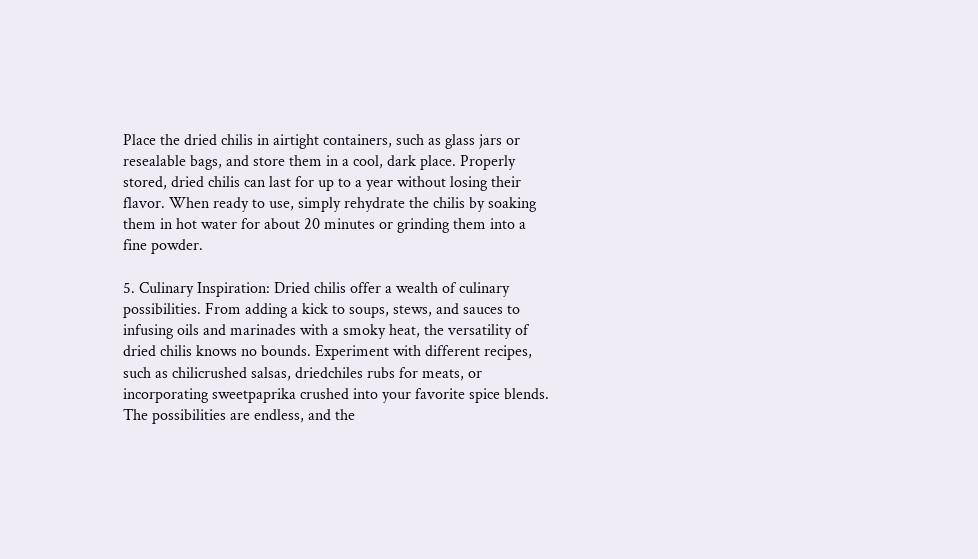Place the dried chilis in airtight containers, such as glass jars or resealable bags, and store them in a cool, dark place. Properly stored, dried chilis can last for up to a year without losing their flavor. When ready to use, simply rehydrate the chilis by soaking them in hot water for about 20 minutes or grinding them into a fine powder.

5. Culinary Inspiration: Dried chilis offer a wealth of culinary possibilities. From adding a kick to soups, stews, and sauces to infusing oils and marinades with a smoky heat, the versatility of dried chilis knows no bounds. Experiment with different recipes, such as chilicrushed salsas, driedchiles rubs for meats, or incorporating sweetpaprika crushed into your favorite spice blends. The possibilities are endless, and the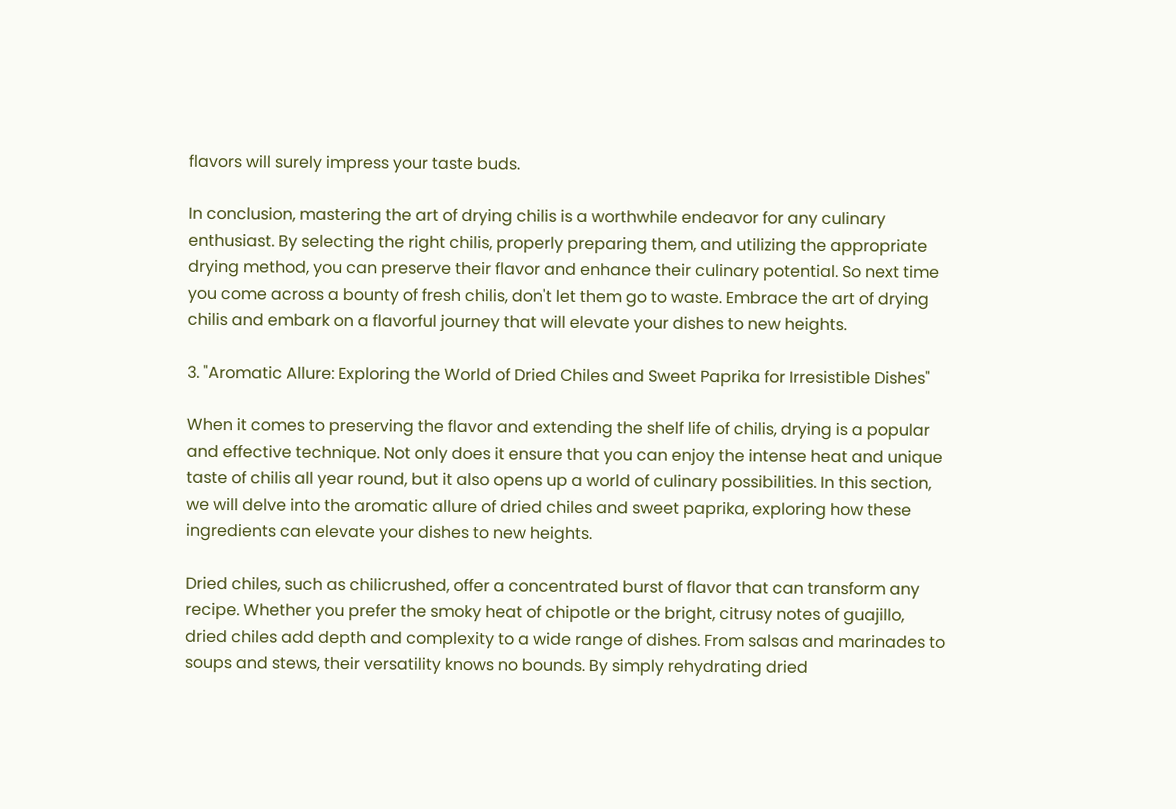flavors will surely impress your taste buds.

In conclusion, mastering the art of drying chilis is a worthwhile endeavor for any culinary enthusiast. By selecting the right chilis, properly preparing them, and utilizing the appropriate drying method, you can preserve their flavor and enhance their culinary potential. So next time you come across a bounty of fresh chilis, don't let them go to waste. Embrace the art of drying chilis and embark on a flavorful journey that will elevate your dishes to new heights.

3. "Aromatic Allure: Exploring the World of Dried Chiles and Sweet Paprika for Irresistible Dishes"

When it comes to preserving the flavor and extending the shelf life of chilis, drying is a popular and effective technique. Not only does it ensure that you can enjoy the intense heat and unique taste of chilis all year round, but it also opens up a world of culinary possibilities. In this section, we will delve into the aromatic allure of dried chiles and sweet paprika, exploring how these ingredients can elevate your dishes to new heights.

Dried chiles, such as chilicrushed, offer a concentrated burst of flavor that can transform any recipe. Whether you prefer the smoky heat of chipotle or the bright, citrusy notes of guajillo, dried chiles add depth and complexity to a wide range of dishes. From salsas and marinades to soups and stews, their versatility knows no bounds. By simply rehydrating dried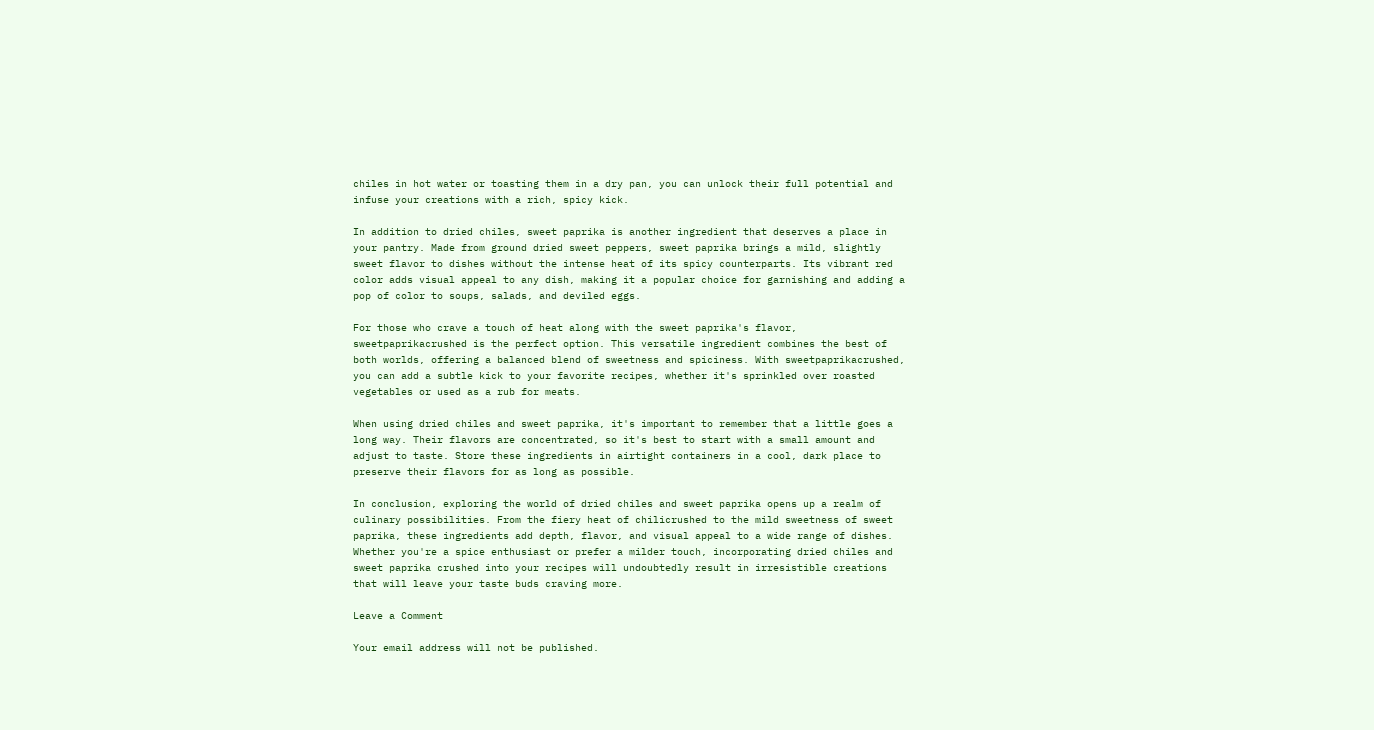chiles in hot water or toasting them in a dry pan, you can unlock their full potential and infuse your creations with a rich, spicy kick.

In addition to dried chiles, sweet paprika is another ingredient that deserves a place in your pantry. Made from ground dried sweet peppers, sweet paprika brings a mild, slightly sweet flavor to dishes without the intense heat of its spicy counterparts. Its vibrant red color adds visual appeal to any dish, making it a popular choice for garnishing and adding a pop of color to soups, salads, and deviled eggs.

For those who crave a touch of heat along with the sweet paprika's flavor, sweetpaprikacrushed is the perfect option. This versatile ingredient combines the best of both worlds, offering a balanced blend of sweetness and spiciness. With sweetpaprikacrushed, you can add a subtle kick to your favorite recipes, whether it's sprinkled over roasted vegetables or used as a rub for meats.

When using dried chiles and sweet paprika, it's important to remember that a little goes a long way. Their flavors are concentrated, so it's best to start with a small amount and adjust to taste. Store these ingredients in airtight containers in a cool, dark place to preserve their flavors for as long as possible.

In conclusion, exploring the world of dried chiles and sweet paprika opens up a realm of culinary possibilities. From the fiery heat of chilicrushed to the mild sweetness of sweet paprika, these ingredients add depth, flavor, and visual appeal to a wide range of dishes. Whether you're a spice enthusiast or prefer a milder touch, incorporating dried chiles and sweet paprika crushed into your recipes will undoubtedly result in irresistible creations that will leave your taste buds craving more.

Leave a Comment

Your email address will not be published.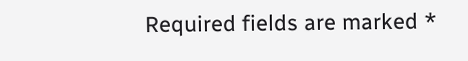Required fields are marked *